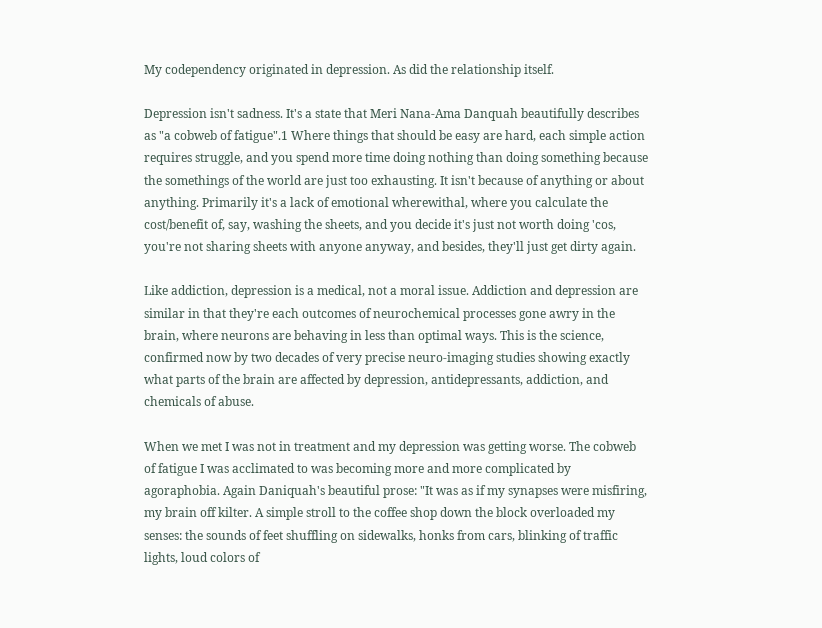My codependency originated in depression. As did the relationship itself.

Depression isn't sadness. It's a state that Meri Nana-Ama Danquah beautifully describes as "a cobweb of fatigue".1 Where things that should be easy are hard, each simple action requires struggle, and you spend more time doing nothing than doing something because the somethings of the world are just too exhausting. It isn't because of anything or about anything. Primarily it's a lack of emotional wherewithal, where you calculate the cost/benefit of, say, washing the sheets, and you decide it's just not worth doing 'cos, you're not sharing sheets with anyone anyway, and besides, they'll just get dirty again.

Like addiction, depression is a medical, not a moral issue. Addiction and depression are similar in that they're each outcomes of neurochemical processes gone awry in the brain, where neurons are behaving in less than optimal ways. This is the science, confirmed now by two decades of very precise neuro-imaging studies showing exactly what parts of the brain are affected by depression, antidepressants, addiction, and chemicals of abuse.

When we met I was not in treatment and my depression was getting worse. The cobweb of fatigue I was acclimated to was becoming more and more complicated by agoraphobia. Again Daniquah's beautiful prose: "It was as if my synapses were misfiring, my brain off kilter. A simple stroll to the coffee shop down the block overloaded my senses: the sounds of feet shuffling on sidewalks, honks from cars, blinking of traffic lights, loud colors of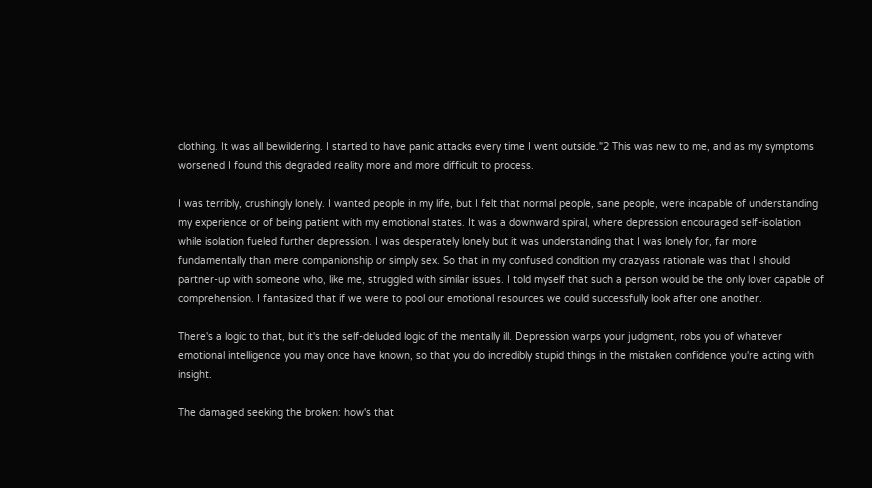clothing. It was all bewildering. I started to have panic attacks every time I went outside."2 This was new to me, and as my symptoms worsened I found this degraded reality more and more difficult to process.

I was terribly, crushingly lonely. I wanted people in my life, but I felt that normal people, sane people, were incapable of understanding my experience or of being patient with my emotional states. It was a downward spiral, where depression encouraged self-isolation while isolation fueled further depression. I was desperately lonely but it was understanding that I was lonely for, far more fundamentally than mere companionship or simply sex. So that in my confused condition my crazyass rationale was that I should partner-up with someone who, like me, struggled with similar issues. I told myself that such a person would be the only lover capable of comprehension. I fantasized that if we were to pool our emotional resources we could successfully look after one another.

There's a logic to that, but it's the self-deluded logic of the mentally ill. Depression warps your judgment, robs you of whatever emotional intelligence you may once have known, so that you do incredibly stupid things in the mistaken confidence you're acting with insight.

The damaged seeking the broken: how's that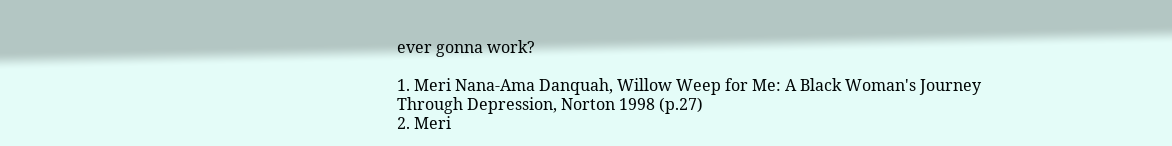ever gonna work?

1. Meri Nana-Ama Danquah, Willow Weep for Me: A Black Woman's Journey Through Depression, Norton 1998 (p.27)
2. Meri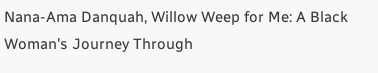Nana-Ama Danquah, Willow Weep for Me: A Black Woman's Journey Through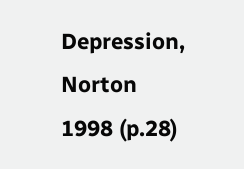Depression, Norton 1998 (p.28)